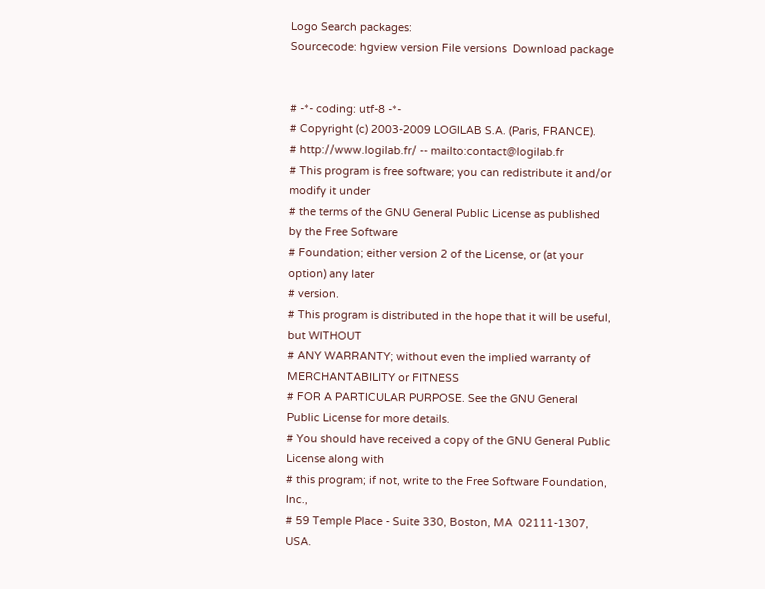Logo Search packages:
Sourcecode: hgview version File versions  Download package


# -*- coding: utf-8 -*-
# Copyright (c) 2003-2009 LOGILAB S.A. (Paris, FRANCE).
# http://www.logilab.fr/ -- mailto:contact@logilab.fr
# This program is free software; you can redistribute it and/or modify it under
# the terms of the GNU General Public License as published by the Free Software
# Foundation; either version 2 of the License, or (at your option) any later
# version.
# This program is distributed in the hope that it will be useful, but WITHOUT
# ANY WARRANTY; without even the implied warranty of MERCHANTABILITY or FITNESS
# FOR A PARTICULAR PURPOSE. See the GNU General Public License for more details.
# You should have received a copy of the GNU General Public License along with
# this program; if not, write to the Free Software Foundation, Inc.,
# 59 Temple Place - Suite 330, Boston, MA  02111-1307, USA.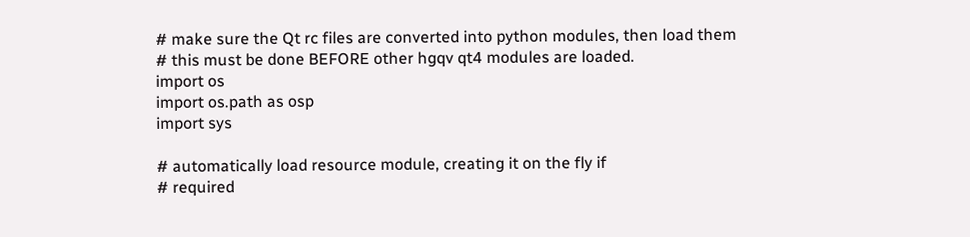# make sure the Qt rc files are converted into python modules, then load them
# this must be done BEFORE other hgqv qt4 modules are loaded.
import os
import os.path as osp
import sys

# automatically load resource module, creating it on the fly if
# required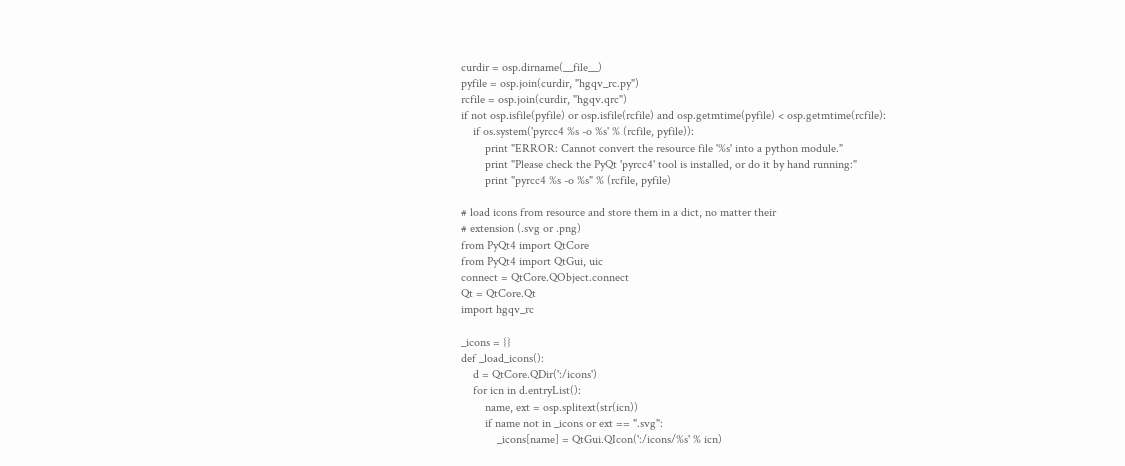curdir = osp.dirname(__file__)
pyfile = osp.join(curdir, "hgqv_rc.py")
rcfile = osp.join(curdir, "hgqv.qrc")
if not osp.isfile(pyfile) or osp.isfile(rcfile) and osp.getmtime(pyfile) < osp.getmtime(rcfile):
    if os.system('pyrcc4 %s -o %s' % (rcfile, pyfile)):
        print "ERROR: Cannot convert the resource file '%s' into a python module."
        print "Please check the PyQt 'pyrcc4' tool is installed, or do it by hand running:"
        print "pyrcc4 %s -o %s" % (rcfile, pyfile)

# load icons from resource and store them in a dict, no matter their
# extension (.svg or .png)
from PyQt4 import QtCore
from PyQt4 import QtGui, uic
connect = QtCore.QObject.connect
Qt = QtCore.Qt
import hgqv_rc

_icons = {}
def _load_icons():
    d = QtCore.QDir(':/icons')
    for icn in d.entryList():
        name, ext = osp.splitext(str(icn))
        if name not in _icons or ext == ".svg":
            _icons[name] = QtGui.QIcon(':/icons/%s' % icn)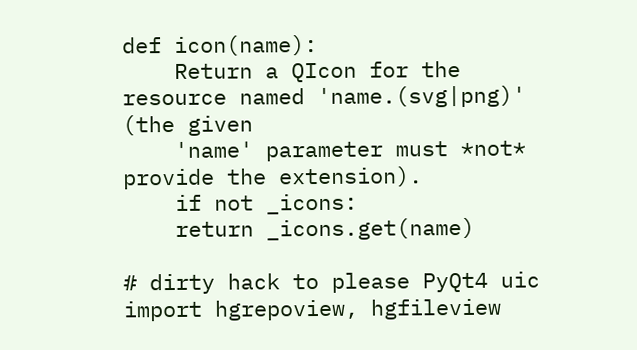def icon(name):
    Return a QIcon for the resource named 'name.(svg|png)' (the given
    'name' parameter must *not* provide the extension).
    if not _icons:
    return _icons.get(name)

# dirty hack to please PyQt4 uic
import hgrepoview, hgfileview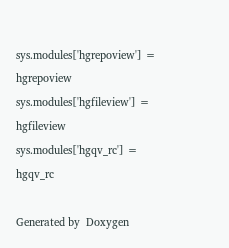sys.modules['hgrepoview'] = hgrepoview
sys.modules['hgfileview'] = hgfileview
sys.modules['hgqv_rc'] = hgqv_rc

Generated by  Doxygen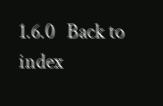1.6.0   Back to index